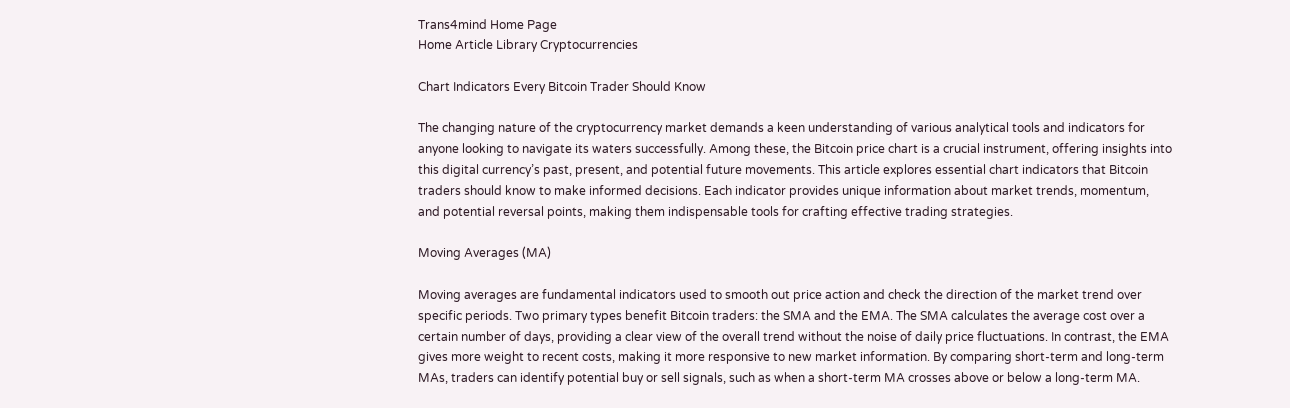Trans4mind Home Page
Home Article Library Cryptocurrencies

Chart Indicators Every Bitcoin Trader Should Know

The changing nature of the cryptocurrency market demands a keen understanding of various analytical tools and indicators for anyone looking to navigate its waters successfully. Among these, the Bitcoin price chart is a crucial instrument, offering insights into this digital currency’s past, present, and potential future movements. This article explores essential chart indicators that Bitcoin traders should know to make informed decisions. Each indicator provides unique information about market trends, momentum, and potential reversal points, making them indispensable tools for crafting effective trading strategies.

Moving Averages (MA)

Moving averages are fundamental indicators used to smooth out price action and check the direction of the market trend over specific periods. Two primary types benefit Bitcoin traders: the SMA and the EMA. The SMA calculates the average cost over a certain number of days, providing a clear view of the overall trend without the noise of daily price fluctuations. In contrast, the EMA gives more weight to recent costs, making it more responsive to new market information. By comparing short-term and long-term MAs, traders can identify potential buy or sell signals, such as when a short-term MA crosses above or below a long-term MA.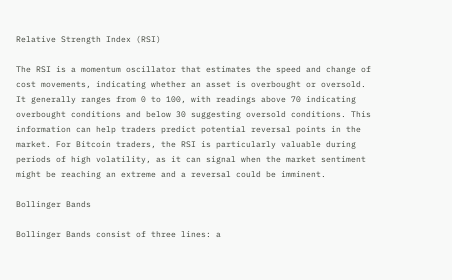Relative Strength Index (RSI)

The RSI is a momentum oscillator that estimates the speed and change of cost movements, indicating whether an asset is overbought or oversold. It generally ranges from 0 to 100, with readings above 70 indicating overbought conditions and below 30 suggesting oversold conditions. This information can help traders predict potential reversal points in the market. For Bitcoin traders, the RSI is particularly valuable during periods of high volatility, as it can signal when the market sentiment might be reaching an extreme and a reversal could be imminent.

Bollinger Bands

Bollinger Bands consist of three lines: a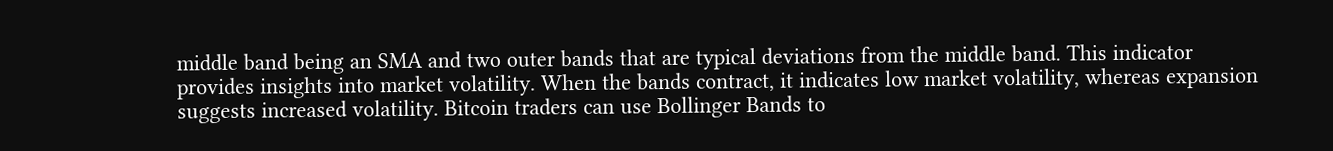middle band being an SMA and two outer bands that are typical deviations from the middle band. This indicator provides insights into market volatility. When the bands contract, it indicates low market volatility, whereas expansion suggests increased volatility. Bitcoin traders can use Bollinger Bands to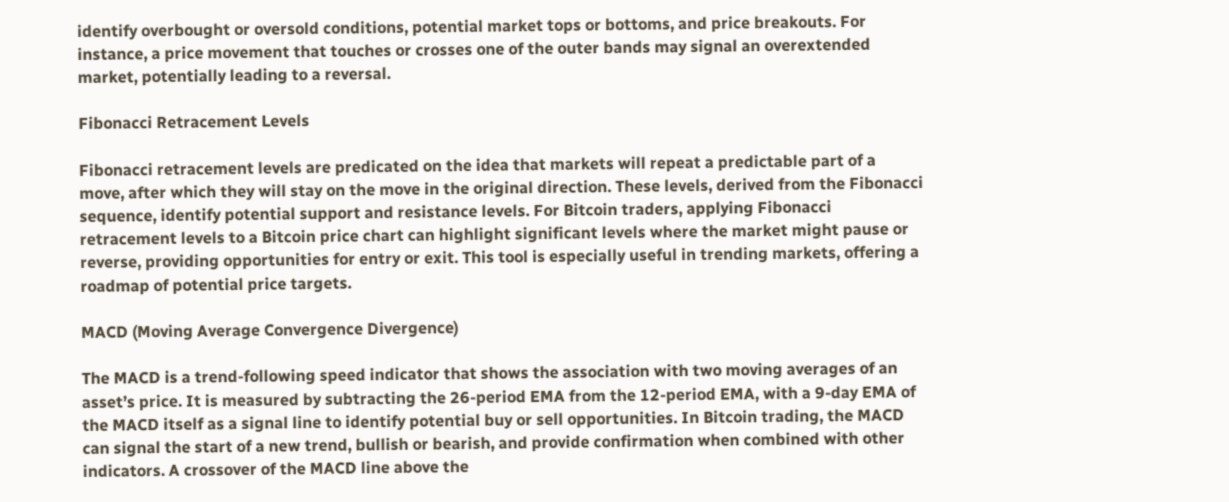identify overbought or oversold conditions, potential market tops or bottoms, and price breakouts. For instance, a price movement that touches or crosses one of the outer bands may signal an overextended market, potentially leading to a reversal.

Fibonacci Retracement Levels

Fibonacci retracement levels are predicated on the idea that markets will repeat a predictable part of a move, after which they will stay on the move in the original direction. These levels, derived from the Fibonacci sequence, identify potential support and resistance levels. For Bitcoin traders, applying Fibonacci retracement levels to a Bitcoin price chart can highlight significant levels where the market might pause or reverse, providing opportunities for entry or exit. This tool is especially useful in trending markets, offering a roadmap of potential price targets.

MACD (Moving Average Convergence Divergence)

The MACD is a trend-following speed indicator that shows the association with two moving averages of an asset’s price. It is measured by subtracting the 26-period EMA from the 12-period EMA, with a 9-day EMA of the MACD itself as a signal line to identify potential buy or sell opportunities. In Bitcoin trading, the MACD can signal the start of a new trend, bullish or bearish, and provide confirmation when combined with other indicators. A crossover of the MACD line above the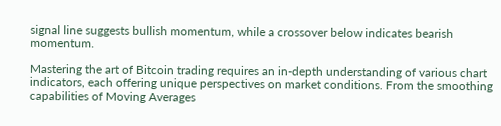signal line suggests bullish momentum, while a crossover below indicates bearish momentum.

Mastering the art of Bitcoin trading requires an in-depth understanding of various chart indicators, each offering unique perspectives on market conditions. From the smoothing capabilities of Moving Averages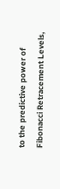to the predictive power of Fibonacci Retracement Levels,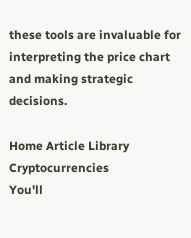these tools are invaluable for interpreting the price chart and making strategic decisions.

Home Article Library Cryptocurrencies
You'll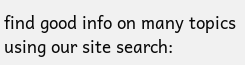find good info on many topics using our site search: